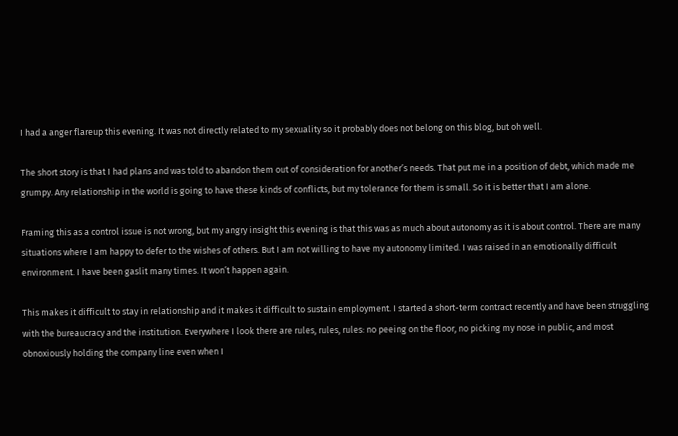I had a anger flareup this evening. It was not directly related to my sexuality so it probably does not belong on this blog, but oh well.

The short story is that I had plans and was told to abandon them out of consideration for another’s needs. That put me in a position of debt, which made me grumpy. Any relationship in the world is going to have these kinds of conflicts, but my tolerance for them is small. So it is better that I am alone.

Framing this as a control issue is not wrong, but my angry insight this evening is that this was as much about autonomy as it is about control. There are many situations where I am happy to defer to the wishes of others. But I am not willing to have my autonomy limited. I was raised in an emotionally difficult environment. I have been gaslit many times. It won’t happen again.

This makes it difficult to stay in relationship and it makes it difficult to sustain employment. I started a short-term contract recently and have been struggling with the bureaucracy and the institution. Everywhere I look there are rules, rules, rules: no peeing on the floor, no picking my nose in public, and most obnoxiously holding the company line even when I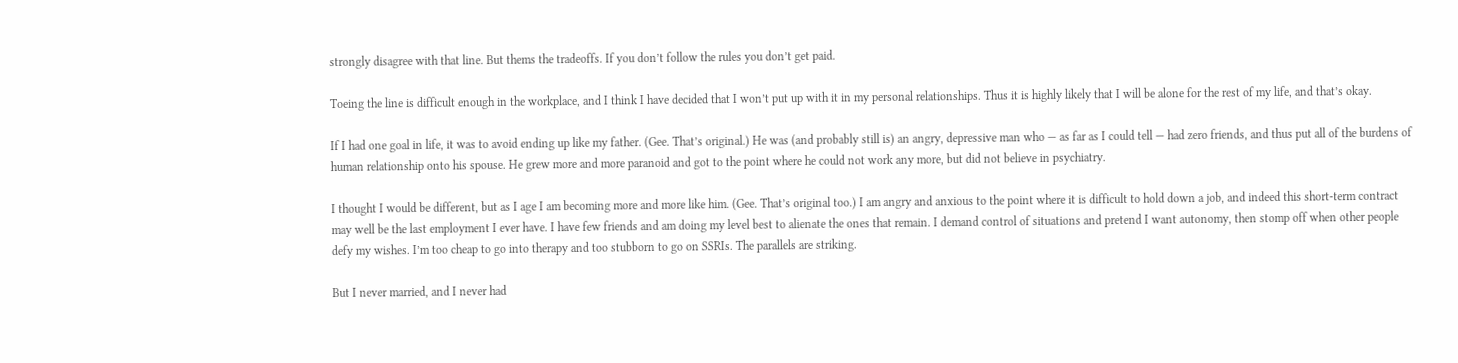strongly disagree with that line. But thems the tradeoffs. If you don’t follow the rules you don’t get paid.

Toeing the line is difficult enough in the workplace, and I think I have decided that I won’t put up with it in my personal relationships. Thus it is highly likely that I will be alone for the rest of my life, and that’s okay.

If I had one goal in life, it was to avoid ending up like my father. (Gee. That’s original.) He was (and probably still is) an angry, depressive man who — as far as I could tell — had zero friends, and thus put all of the burdens of human relationship onto his spouse. He grew more and more paranoid and got to the point where he could not work any more, but did not believe in psychiatry.

I thought I would be different, but as I age I am becoming more and more like him. (Gee. That’s original too.) I am angry and anxious to the point where it is difficult to hold down a job, and indeed this short-term contract may well be the last employment I ever have. I have few friends and am doing my level best to alienate the ones that remain. I demand control of situations and pretend I want autonomy, then stomp off when other people defy my wishes. I’m too cheap to go into therapy and too stubborn to go on SSRIs. The parallels are striking.

But I never married, and I never had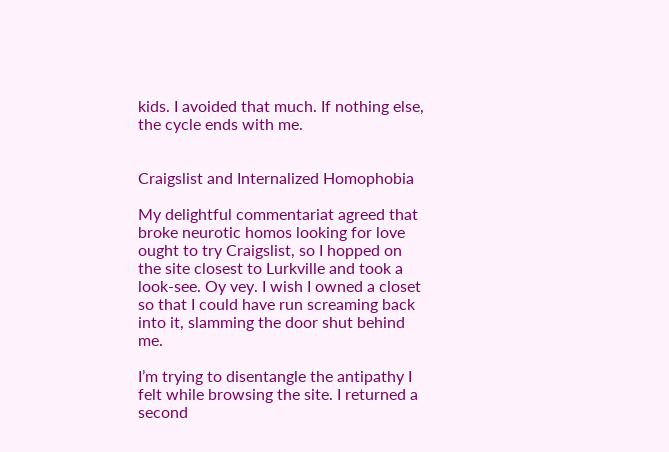kids. I avoided that much. If nothing else, the cycle ends with me.


Craigslist and Internalized Homophobia

My delightful commentariat agreed that broke neurotic homos looking for love ought to try Craigslist, so I hopped on the site closest to Lurkville and took a look-see. Oy vey. I wish I owned a closet so that I could have run screaming back into it, slamming the door shut behind me.

I’m trying to disentangle the antipathy I felt while browsing the site. I returned a second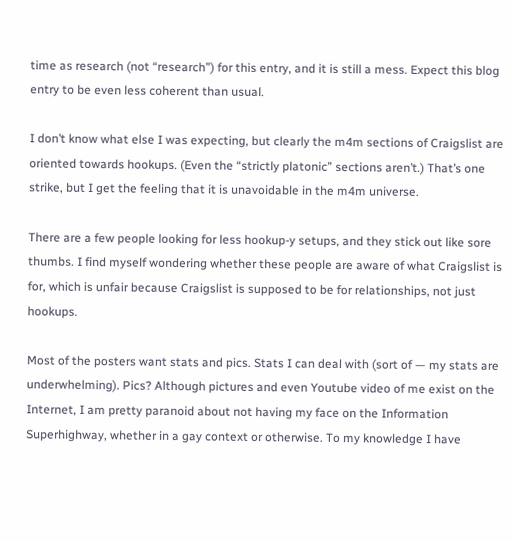time as research (not “research”) for this entry, and it is still a mess. Expect this blog entry to be even less coherent than usual.

I don’t know what else I was expecting, but clearly the m4m sections of Craigslist are oriented towards hookups. (Even the “strictly platonic” sections aren’t.) That’s one strike, but I get the feeling that it is unavoidable in the m4m universe.

There are a few people looking for less hookup-y setups, and they stick out like sore thumbs. I find myself wondering whether these people are aware of what Craigslist is for, which is unfair because Craigslist is supposed to be for relationships, not just hookups.

Most of the posters want stats and pics. Stats I can deal with (sort of — my stats are underwhelming). Pics? Although pictures and even Youtube video of me exist on the Internet, I am pretty paranoid about not having my face on the Information Superhighway, whether in a gay context or otherwise. To my knowledge I have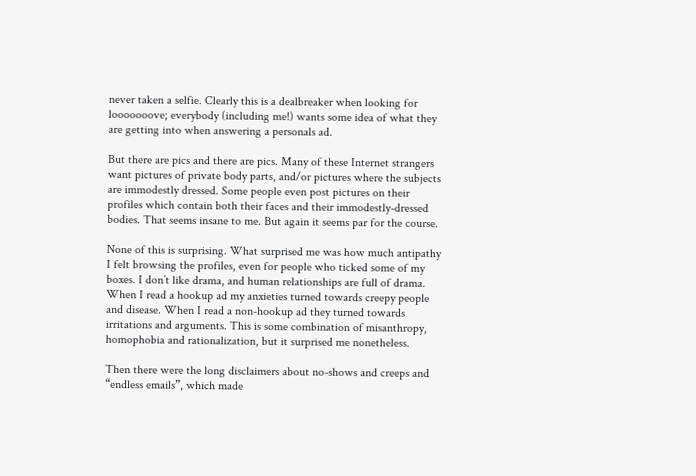never taken a selfie. Clearly this is a dealbreaker when looking for looooooove; everybody (including me!) wants some idea of what they are getting into when answering a personals ad.

But there are pics and there are pics. Many of these Internet strangers want pictures of private body parts, and/or pictures where the subjects are immodestly dressed. Some people even post pictures on their profiles which contain both their faces and their immodestly-dressed bodies. That seems insane to me. But again it seems par for the course.

None of this is surprising. What surprised me was how much antipathy I felt browsing the profiles, even for people who ticked some of my boxes. I don’t like drama, and human relationships are full of drama. When I read a hookup ad my anxieties turned towards creepy people and disease. When I read a non-hookup ad they turned towards irritations and arguments. This is some combination of misanthropy, homophobia and rationalization, but it surprised me nonetheless.

Then there were the long disclaimers about no-shows and creeps and “endless emails”, which made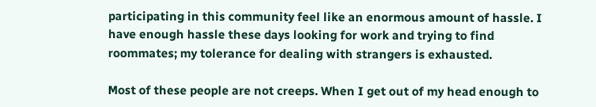participating in this community feel like an enormous amount of hassle. I have enough hassle these days looking for work and trying to find roommates; my tolerance for dealing with strangers is exhausted.

Most of these people are not creeps. When I get out of my head enough to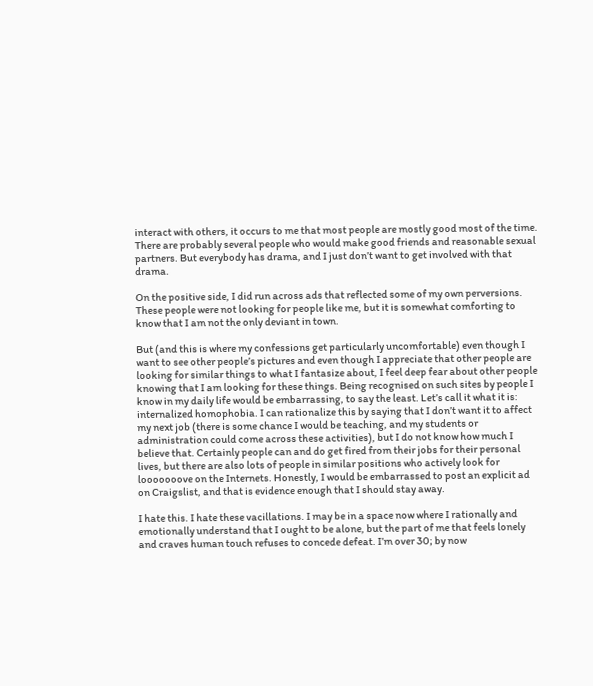interact with others, it occurs to me that most people are mostly good most of the time. There are probably several people who would make good friends and reasonable sexual partners. But everybody has drama, and I just don’t want to get involved with that drama.

On the positive side, I did run across ads that reflected some of my own perversions. These people were not looking for people like me, but it is somewhat comforting to know that I am not the only deviant in town.

But (and this is where my confessions get particularly uncomfortable) even though I want to see other people’s pictures and even though I appreciate that other people are looking for similar things to what I fantasize about, I feel deep fear about other people knowing that I am looking for these things. Being recognised on such sites by people I know in my daily life would be embarrassing, to say the least. Let’s call it what it is: internalized homophobia. I can rationalize this by saying that I don’t want it to affect my next job (there is some chance I would be teaching, and my students or administration could come across these activities), but I do not know how much I believe that. Certainly people can and do get fired from their jobs for their personal lives, but there are also lots of people in similar positions who actively look for looooooove on the Internets. Honestly, I would be embarrassed to post an explicit ad on Craigslist, and that is evidence enough that I should stay away.

I hate this. I hate these vacillations. I may be in a space now where I rationally and emotionally understand that I ought to be alone, but the part of me that feels lonely and craves human touch refuses to concede defeat. I’m over 30; by now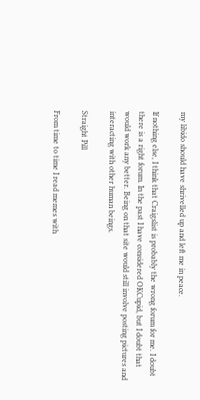my libido should have shrivelled up and left me in peace.

If nothing else, I think that Craigslist is probably the wrong forum for me. I doubt there is a right forum. In the past I have considered OKCupid, but I doubt that would work any better. Being on that site would still involve posting pictures and interacting with other human beings.

Straight Pill

From time to time I read memes with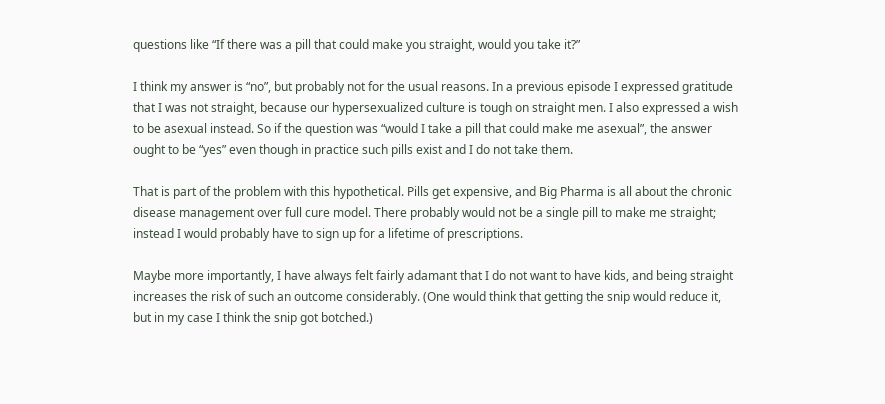questions like “If there was a pill that could make you straight, would you take it?”

I think my answer is “no”, but probably not for the usual reasons. In a previous episode I expressed gratitude that I was not straight, because our hypersexualized culture is tough on straight men. I also expressed a wish to be asexual instead. So if the question was “would I take a pill that could make me asexual”, the answer ought to be “yes” even though in practice such pills exist and I do not take them.

That is part of the problem with this hypothetical. Pills get expensive, and Big Pharma is all about the chronic disease management over full cure model. There probably would not be a single pill to make me straight; instead I would probably have to sign up for a lifetime of prescriptions.

Maybe more importantly, I have always felt fairly adamant that I do not want to have kids, and being straight increases the risk of such an outcome considerably. (One would think that getting the snip would reduce it, but in my case I think the snip got botched.)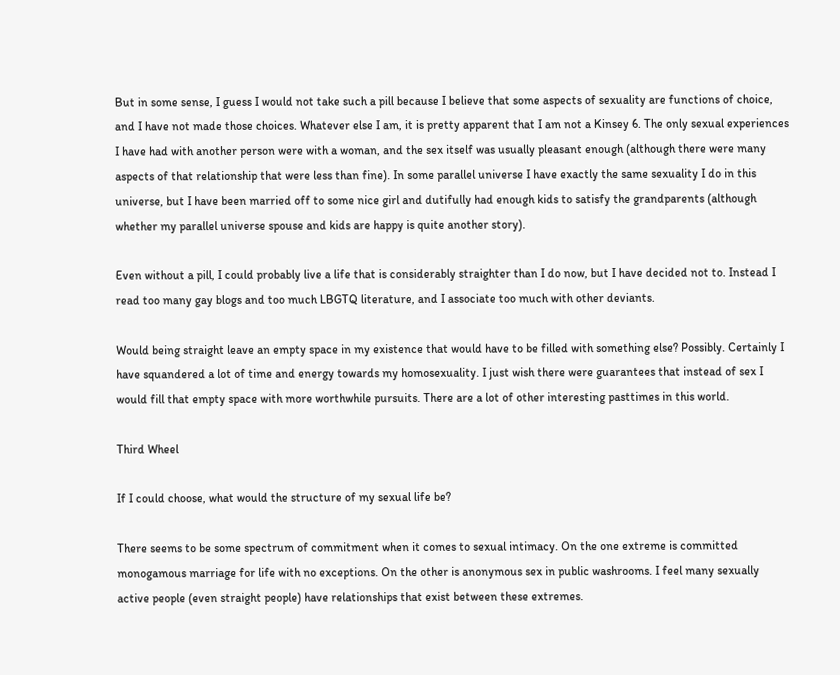But in some sense, I guess I would not take such a pill because I believe that some aspects of sexuality are functions of choice, and I have not made those choices. Whatever else I am, it is pretty apparent that I am not a Kinsey 6. The only sexual experiences I have had with another person were with a woman, and the sex itself was usually pleasant enough (although there were many aspects of that relationship that were less than fine). In some parallel universe I have exactly the same sexuality I do in this universe, but I have been married off to some nice girl and dutifully had enough kids to satisfy the grandparents (although whether my parallel universe spouse and kids are happy is quite another story).

Even without a pill, I could probably live a life that is considerably straighter than I do now, but I have decided not to. Instead I read too many gay blogs and too much LBGTQ literature, and I associate too much with other deviants.

Would being straight leave an empty space in my existence that would have to be filled with something else? Possibly. Certainly I have squandered a lot of time and energy towards my homosexuality. I just wish there were guarantees that instead of sex I would fill that empty space with more worthwhile pursuits. There are a lot of other interesting pasttimes in this world.

Third Wheel

If I could choose, what would the structure of my sexual life be?

There seems to be some spectrum of commitment when it comes to sexual intimacy. On the one extreme is committed monogamous marriage for life with no exceptions. On the other is anonymous sex in public washrooms. I feel many sexually active people (even straight people) have relationships that exist between these extremes.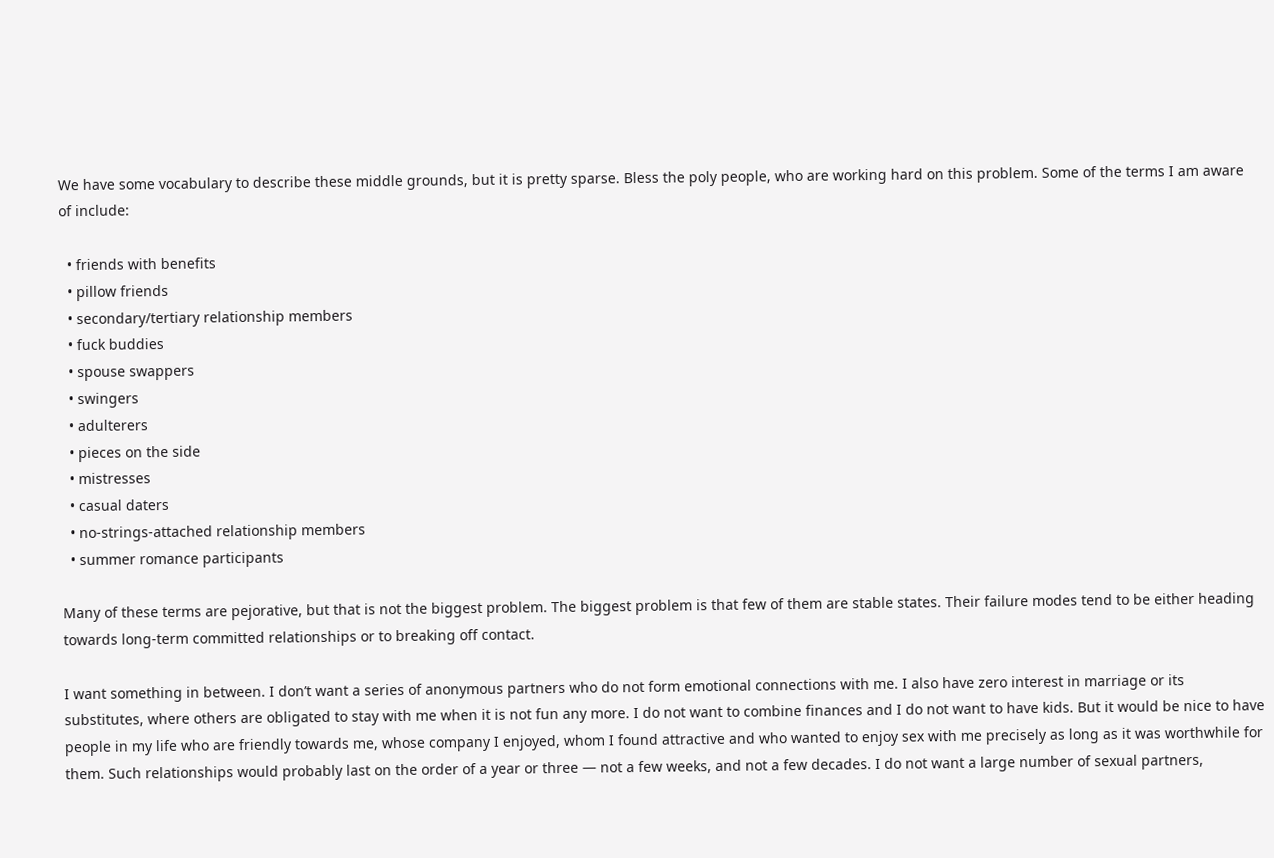We have some vocabulary to describe these middle grounds, but it is pretty sparse. Bless the poly people, who are working hard on this problem. Some of the terms I am aware of include:

  • friends with benefits
  • pillow friends
  • secondary/tertiary relationship members
  • fuck buddies
  • spouse swappers
  • swingers
  • adulterers
  • pieces on the side
  • mistresses
  • casual daters
  • no-strings-attached relationship members
  • summer romance participants

Many of these terms are pejorative, but that is not the biggest problem. The biggest problem is that few of them are stable states. Their failure modes tend to be either heading towards long-term committed relationships or to breaking off contact.

I want something in between. I don’t want a series of anonymous partners who do not form emotional connections with me. I also have zero interest in marriage or its substitutes, where others are obligated to stay with me when it is not fun any more. I do not want to combine finances and I do not want to have kids. But it would be nice to have people in my life who are friendly towards me, whose company I enjoyed, whom I found attractive and who wanted to enjoy sex with me precisely as long as it was worthwhile for them. Such relationships would probably last on the order of a year or three — not a few weeks, and not a few decades. I do not want a large number of sexual partners,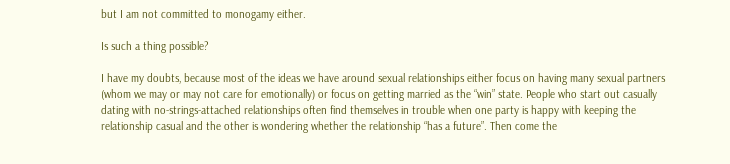but I am not committed to monogamy either.

Is such a thing possible?

I have my doubts, because most of the ideas we have around sexual relationships either focus on having many sexual partners (whom we may or may not care for emotionally) or focus on getting married as the “win” state. People who start out casually dating with no-strings-attached relationships often find themselves in trouble when one party is happy with keeping the relationship casual and the other is wondering whether the relationship “has a future”. Then come the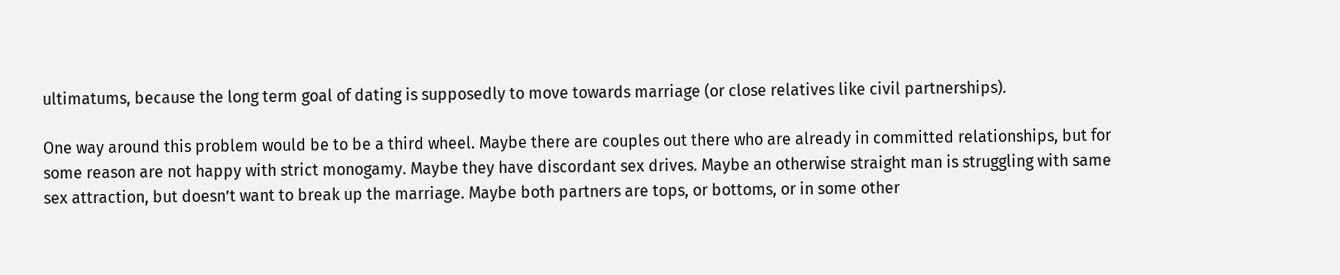ultimatums, because the long term goal of dating is supposedly to move towards marriage (or close relatives like civil partnerships).

One way around this problem would be to be a third wheel. Maybe there are couples out there who are already in committed relationships, but for some reason are not happy with strict monogamy. Maybe they have discordant sex drives. Maybe an otherwise straight man is struggling with same sex attraction, but doesn’t want to break up the marriage. Maybe both partners are tops, or bottoms, or in some other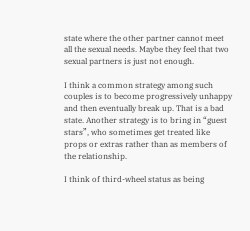state where the other partner cannot meet all the sexual needs. Maybe they feel that two sexual partners is just not enough.

I think a common strategy among such couples is to become progressively unhappy and then eventually break up. That is a bad state. Another strategy is to bring in “guest stars”, who sometimes get treated like props or extras rather than as members of the relationship.

I think of third-wheel status as being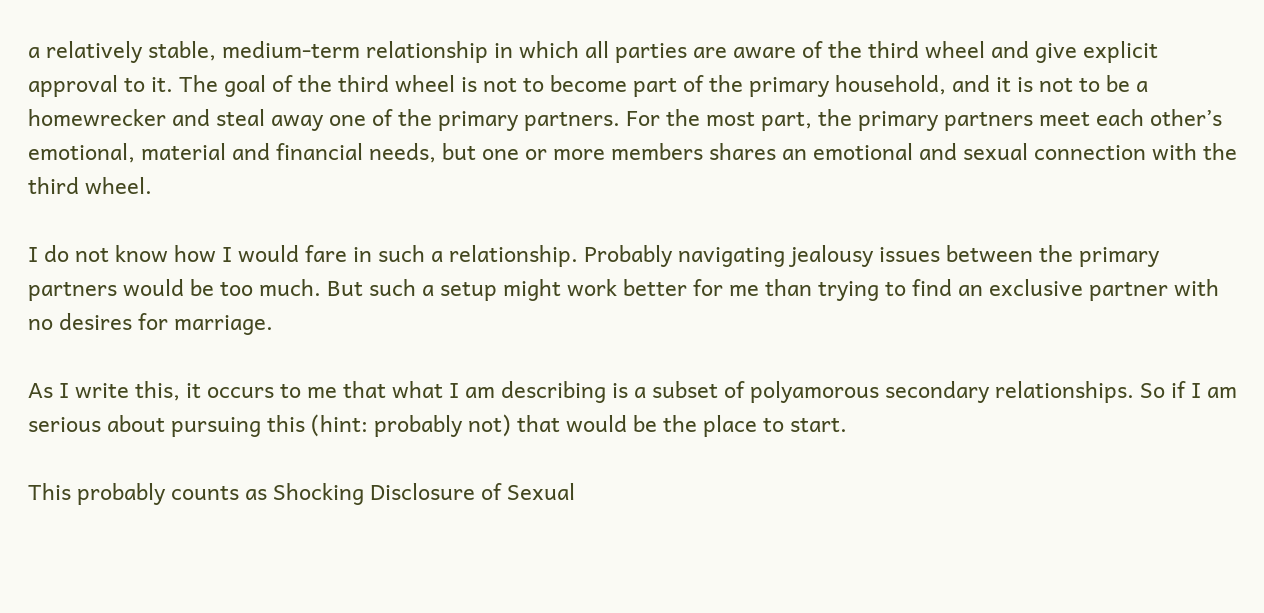a relatively stable, medium-term relationship in which all parties are aware of the third wheel and give explicit approval to it. The goal of the third wheel is not to become part of the primary household, and it is not to be a homewrecker and steal away one of the primary partners. For the most part, the primary partners meet each other’s emotional, material and financial needs, but one or more members shares an emotional and sexual connection with the third wheel.

I do not know how I would fare in such a relationship. Probably navigating jealousy issues between the primary partners would be too much. But such a setup might work better for me than trying to find an exclusive partner with no desires for marriage.

As I write this, it occurs to me that what I am describing is a subset of polyamorous secondary relationships. So if I am serious about pursuing this (hint: probably not) that would be the place to start.

This probably counts as Shocking Disclosure of Sexual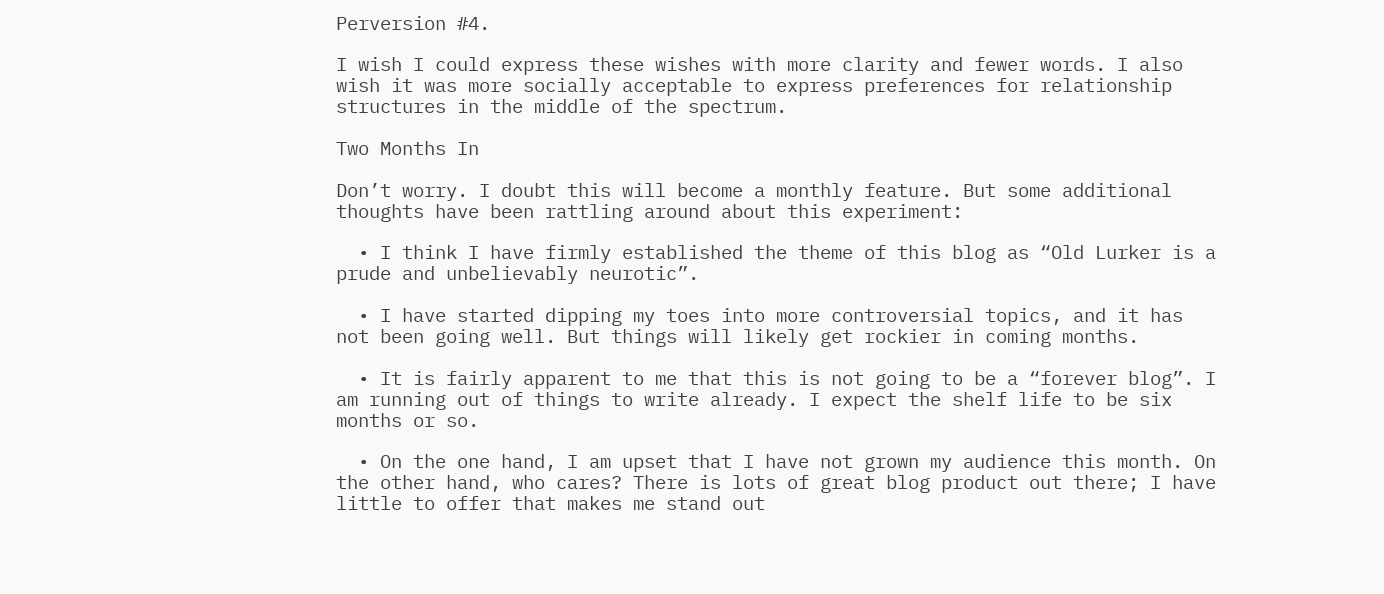Perversion #4.

I wish I could express these wishes with more clarity and fewer words. I also wish it was more socially acceptable to express preferences for relationship structures in the middle of the spectrum.

Two Months In

Don’t worry. I doubt this will become a monthly feature. But some additional thoughts have been rattling around about this experiment:

  • I think I have firmly established the theme of this blog as “Old Lurker is a prude and unbelievably neurotic”.

  • I have started dipping my toes into more controversial topics, and it has not been going well. But things will likely get rockier in coming months.

  • It is fairly apparent to me that this is not going to be a “forever blog”. I am running out of things to write already. I expect the shelf life to be six months or so.

  • On the one hand, I am upset that I have not grown my audience this month. On the other hand, who cares? There is lots of great blog product out there; I have little to offer that makes me stand out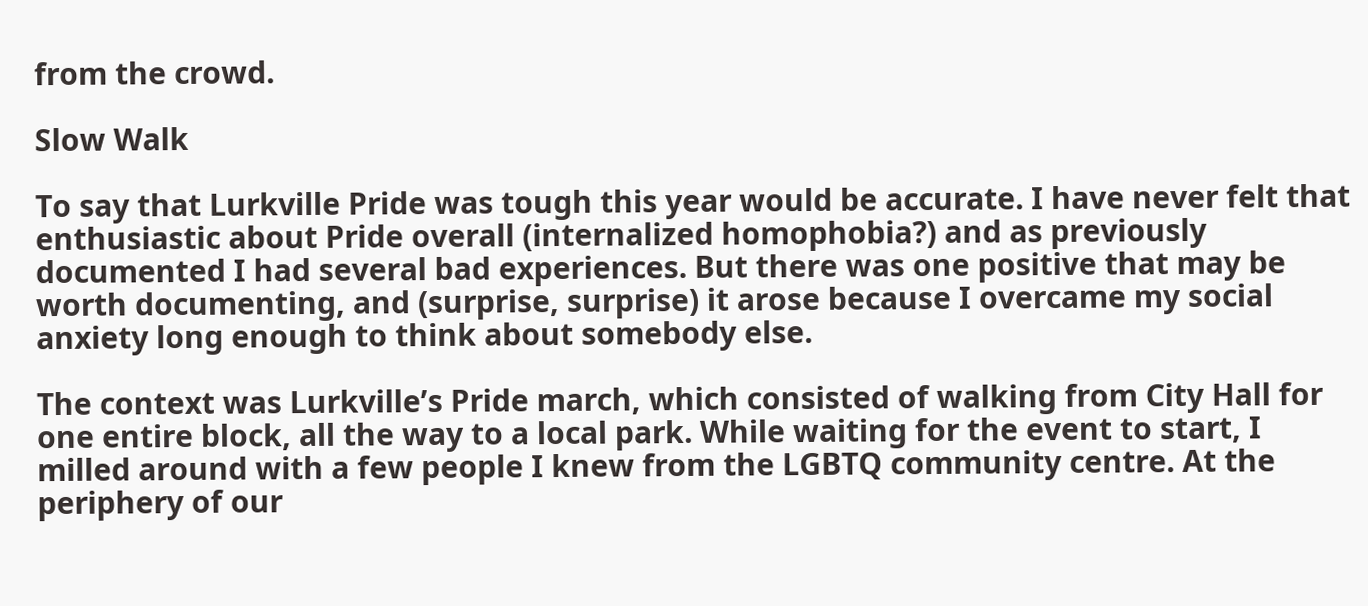from the crowd.

Slow Walk

To say that Lurkville Pride was tough this year would be accurate. I have never felt that enthusiastic about Pride overall (internalized homophobia?) and as previously documented I had several bad experiences. But there was one positive that may be worth documenting, and (surprise, surprise) it arose because I overcame my social anxiety long enough to think about somebody else.

The context was Lurkville’s Pride march, which consisted of walking from City Hall for one entire block, all the way to a local park. While waiting for the event to start, I milled around with a few people I knew from the LGBTQ community centre. At the periphery of our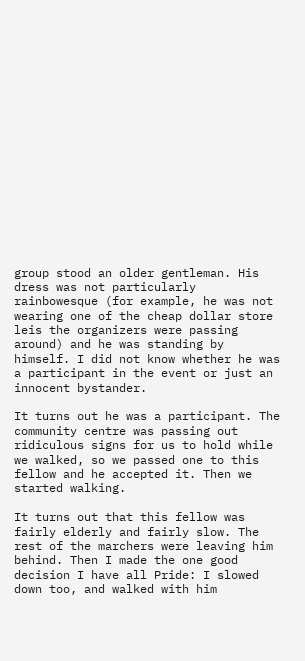group stood an older gentleman. His dress was not particularly rainbowesque (for example, he was not wearing one of the cheap dollar store leis the organizers were passing around) and he was standing by himself. I did not know whether he was a participant in the event or just an innocent bystander.

It turns out he was a participant. The community centre was passing out ridiculous signs for us to hold while we walked, so we passed one to this fellow and he accepted it. Then we started walking.

It turns out that this fellow was fairly elderly and fairly slow. The rest of the marchers were leaving him behind. Then I made the one good decision I have all Pride: I slowed down too, and walked with him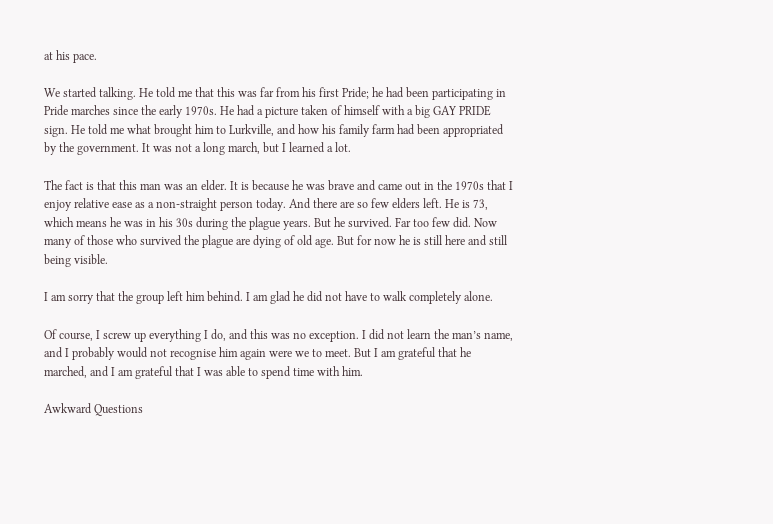at his pace.

We started talking. He told me that this was far from his first Pride; he had been participating in Pride marches since the early 1970s. He had a picture taken of himself with a big GAY PRIDE sign. He told me what brought him to Lurkville, and how his family farm had been appropriated by the government. It was not a long march, but I learned a lot.

The fact is that this man was an elder. It is because he was brave and came out in the 1970s that I enjoy relative ease as a non-straight person today. And there are so few elders left. He is 73, which means he was in his 30s during the plague years. But he survived. Far too few did. Now many of those who survived the plague are dying of old age. But for now he is still here and still being visible.

I am sorry that the group left him behind. I am glad he did not have to walk completely alone.

Of course, I screw up everything I do, and this was no exception. I did not learn the man’s name, and I probably would not recognise him again were we to meet. But I am grateful that he marched, and I am grateful that I was able to spend time with him.

Awkward Questions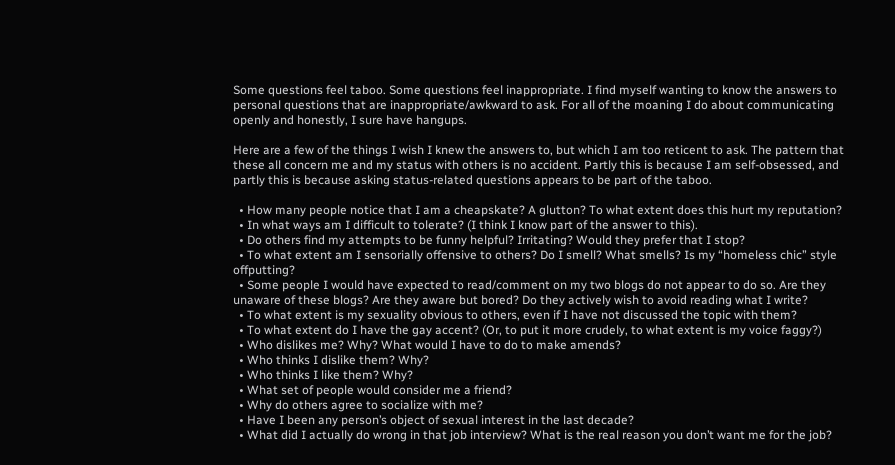Some questions feel taboo. Some questions feel inappropriate. I find myself wanting to know the answers to personal questions that are inappropriate/awkward to ask. For all of the moaning I do about communicating openly and honestly, I sure have hangups.

Here are a few of the things I wish I knew the answers to, but which I am too reticent to ask. The pattern that these all concern me and my status with others is no accident. Partly this is because I am self-obsessed, and partly this is because asking status-related questions appears to be part of the taboo.

  • How many people notice that I am a cheapskate? A glutton? To what extent does this hurt my reputation?
  • In what ways am I difficult to tolerate? (I think I know part of the answer to this).
  • Do others find my attempts to be funny helpful? Irritating? Would they prefer that I stop?
  • To what extent am I sensorially offensive to others? Do I smell? What smells? Is my “homeless chic” style offputting?
  • Some people I would have expected to read/comment on my two blogs do not appear to do so. Are they unaware of these blogs? Are they aware but bored? Do they actively wish to avoid reading what I write?
  • To what extent is my sexuality obvious to others, even if I have not discussed the topic with them?
  • To what extent do I have the gay accent? (Or, to put it more crudely, to what extent is my voice faggy?)
  • Who dislikes me? Why? What would I have to do to make amends?
  • Who thinks I dislike them? Why?
  • Who thinks I like them? Why?
  • What set of people would consider me a friend?
  • Why do others agree to socialize with me?
  • Have I been any person’s object of sexual interest in the last decade?
  • What did I actually do wrong in that job interview? What is the real reason you don’t want me for the job?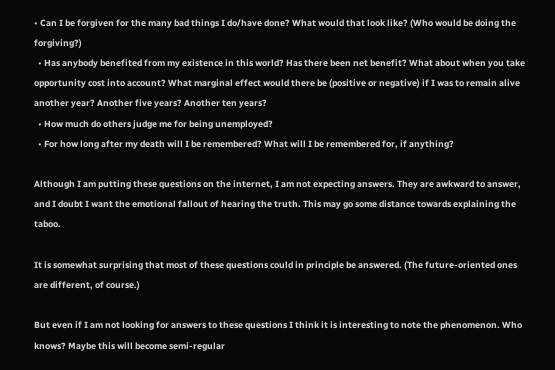• Can I be forgiven for the many bad things I do/have done? What would that look like? (Who would be doing the forgiving?)
  • Has anybody benefited from my existence in this world? Has there been net benefit? What about when you take opportunity cost into account? What marginal effect would there be (positive or negative) if I was to remain alive another year? Another five years? Another ten years?
  • How much do others judge me for being unemployed?
  • For how long after my death will I be remembered? What will I be remembered for, if anything?

Although I am putting these questions on the internet, I am not expecting answers. They are awkward to answer, and I doubt I want the emotional fallout of hearing the truth. This may go some distance towards explaining the taboo.

It is somewhat surprising that most of these questions could in principle be answered. (The future-oriented ones are different, of course.)

But even if I am not looking for answers to these questions I think it is interesting to note the phenomenon. Who knows? Maybe this will become semi-regular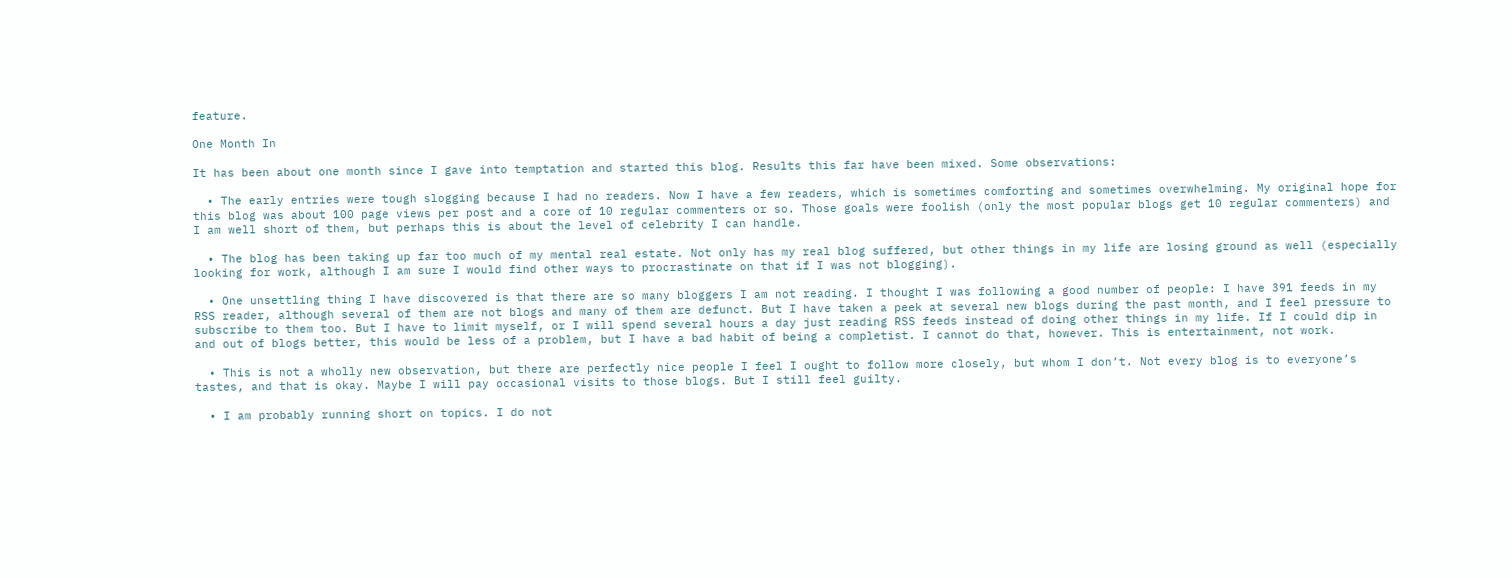feature.

One Month In

It has been about one month since I gave into temptation and started this blog. Results this far have been mixed. Some observations:

  • The early entries were tough slogging because I had no readers. Now I have a few readers, which is sometimes comforting and sometimes overwhelming. My original hope for this blog was about 100 page views per post and a core of 10 regular commenters or so. Those goals were foolish (only the most popular blogs get 10 regular commenters) and I am well short of them, but perhaps this is about the level of celebrity I can handle.

  • The blog has been taking up far too much of my mental real estate. Not only has my real blog suffered, but other things in my life are losing ground as well (especially looking for work, although I am sure I would find other ways to procrastinate on that if I was not blogging).

  • One unsettling thing I have discovered is that there are so many bloggers I am not reading. I thought I was following a good number of people: I have 391 feeds in my RSS reader, although several of them are not blogs and many of them are defunct. But I have taken a peek at several new blogs during the past month, and I feel pressure to subscribe to them too. But I have to limit myself, or I will spend several hours a day just reading RSS feeds instead of doing other things in my life. If I could dip in and out of blogs better, this would be less of a problem, but I have a bad habit of being a completist. I cannot do that, however. This is entertainment, not work.

  • This is not a wholly new observation, but there are perfectly nice people I feel I ought to follow more closely, but whom I don’t. Not every blog is to everyone’s tastes, and that is okay. Maybe I will pay occasional visits to those blogs. But I still feel guilty.

  • I am probably running short on topics. I do not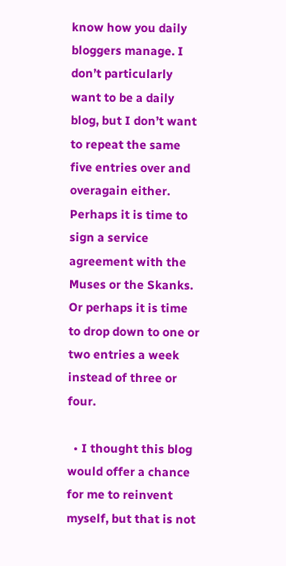know how you daily bloggers manage. I don’t particularly want to be a daily blog, but I don’t want to repeat the same five entries over and overagain either. Perhaps it is time to sign a service agreement with the Muses or the Skanks. Or perhaps it is time to drop down to one or two entries a week instead of three or four.

  • I thought this blog would offer a chance for me to reinvent myself, but that is not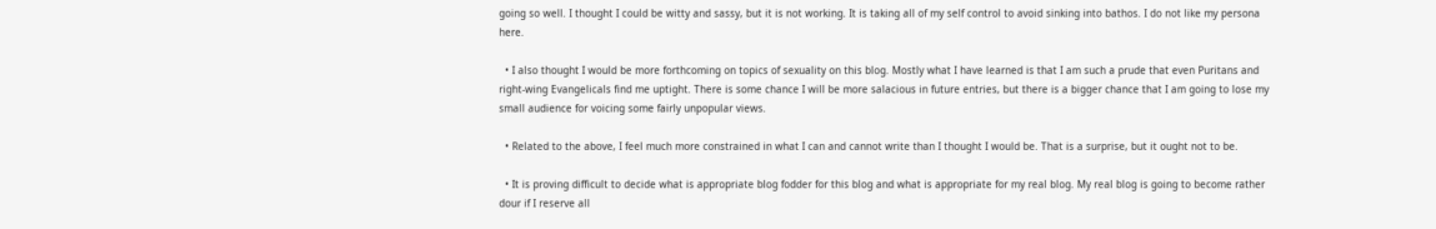going so well. I thought I could be witty and sassy, but it is not working. It is taking all of my self control to avoid sinking into bathos. I do not like my persona here.

  • I also thought I would be more forthcoming on topics of sexuality on this blog. Mostly what I have learned is that I am such a prude that even Puritans and right-wing Evangelicals find me uptight. There is some chance I will be more salacious in future entries, but there is a bigger chance that I am going to lose my small audience for voicing some fairly unpopular views.

  • Related to the above, I feel much more constrained in what I can and cannot write than I thought I would be. That is a surprise, but it ought not to be.

  • It is proving difficult to decide what is appropriate blog fodder for this blog and what is appropriate for my real blog. My real blog is going to become rather dour if I reserve all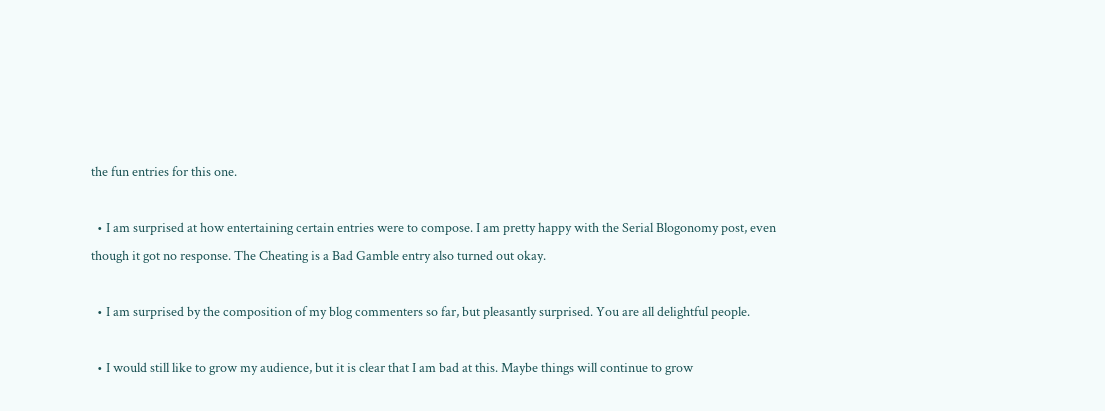the fun entries for this one.

  • I am surprised at how entertaining certain entries were to compose. I am pretty happy with the Serial Blogonomy post, even though it got no response. The Cheating is a Bad Gamble entry also turned out okay.

  • I am surprised by the composition of my blog commenters so far, but pleasantly surprised. You are all delightful people.

  • I would still like to grow my audience, but it is clear that I am bad at this. Maybe things will continue to grow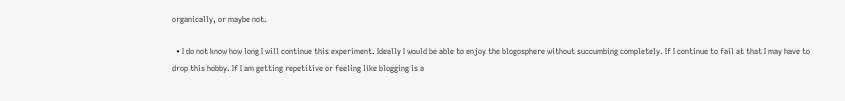organically, or maybe not.

  • I do not know how long I will continue this experiment. Ideally I would be able to enjoy the blogosphere without succumbing completely. If I continue to fail at that I may have to drop this hobby. If I am getting repetitive or feeling like blogging is a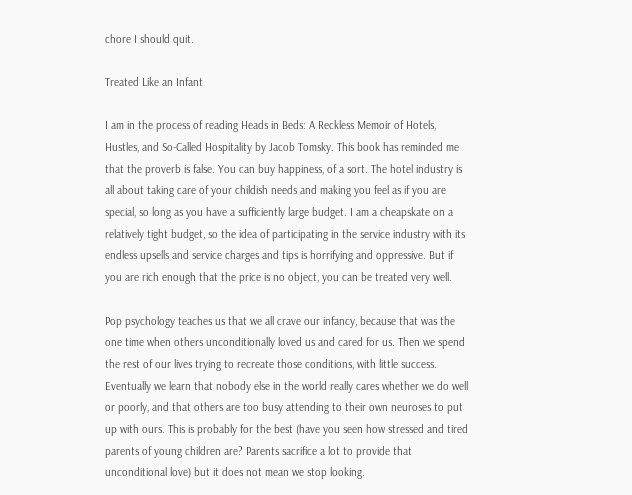chore I should quit.

Treated Like an Infant

I am in the process of reading Heads in Beds: A Reckless Memoir of Hotels, Hustles, and So-Called Hospitality by Jacob Tomsky. This book has reminded me that the proverb is false. You can buy happiness, of a sort. The hotel industry is all about taking care of your childish needs and making you feel as if you are special, so long as you have a sufficiently large budget. I am a cheapskate on a relatively tight budget, so the idea of participating in the service industry with its endless upsells and service charges and tips is horrifying and oppressive. But if you are rich enough that the price is no object, you can be treated very well.

Pop psychology teaches us that we all crave our infancy, because that was the one time when others unconditionally loved us and cared for us. Then we spend the rest of our lives trying to recreate those conditions, with little success. Eventually we learn that nobody else in the world really cares whether we do well or poorly, and that others are too busy attending to their own neuroses to put up with ours. This is probably for the best (have you seen how stressed and tired parents of young children are? Parents sacrifice a lot to provide that unconditional love) but it does not mean we stop looking.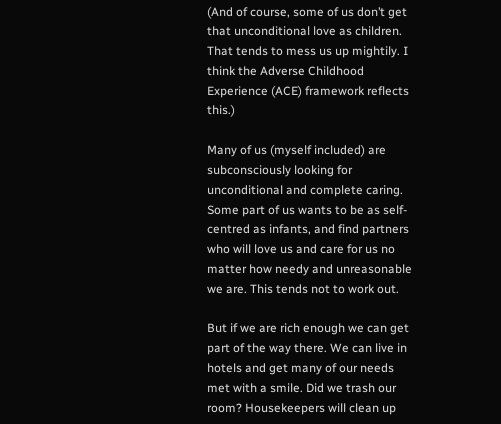(And of course, some of us don’t get that unconditional love as children. That tends to mess us up mightily. I think the Adverse Childhood Experience (ACE) framework reflects this.)

Many of us (myself included) are subconsciously looking for unconditional and complete caring. Some part of us wants to be as self-centred as infants, and find partners who will love us and care for us no matter how needy and unreasonable we are. This tends not to work out.

But if we are rich enough we can get part of the way there. We can live in hotels and get many of our needs met with a smile. Did we trash our room? Housekeepers will clean up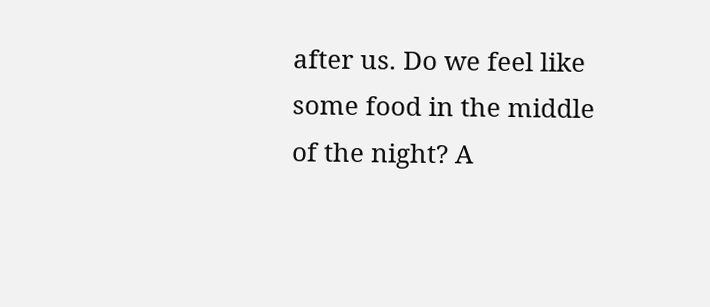after us. Do we feel like some food in the middle of the night? A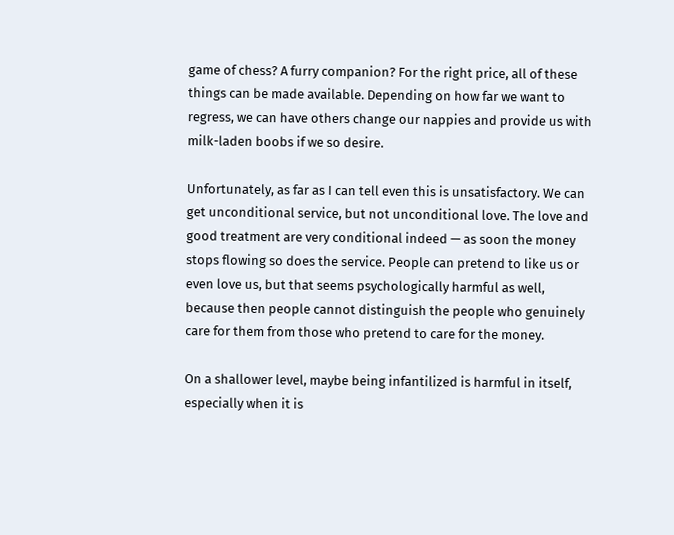game of chess? A furry companion? For the right price, all of these things can be made available. Depending on how far we want to regress, we can have others change our nappies and provide us with milk-laden boobs if we so desire.

Unfortunately, as far as I can tell even this is unsatisfactory. We can get unconditional service, but not unconditional love. The love and good treatment are very conditional indeed — as soon the money stops flowing so does the service. People can pretend to like us or even love us, but that seems psychologically harmful as well, because then people cannot distinguish the people who genuinely care for them from those who pretend to care for the money.

On a shallower level, maybe being infantilized is harmful in itself, especially when it is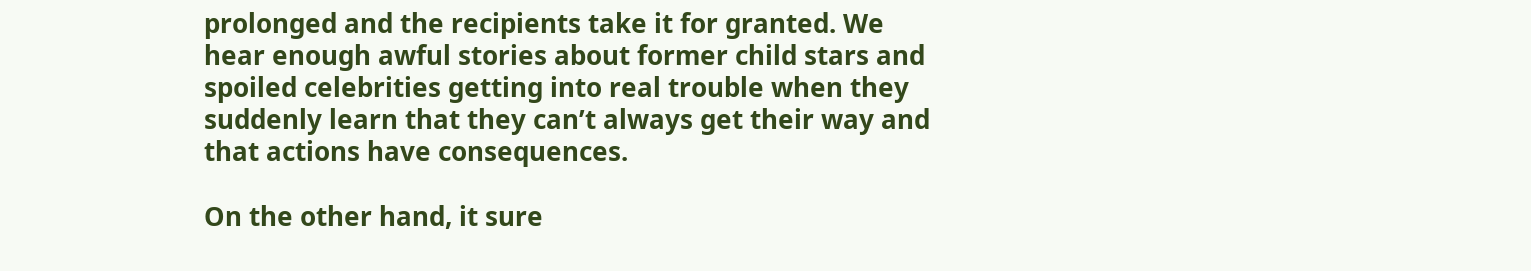prolonged and the recipients take it for granted. We hear enough awful stories about former child stars and spoiled celebrities getting into real trouble when they suddenly learn that they can’t always get their way and that actions have consequences.

On the other hand, it sure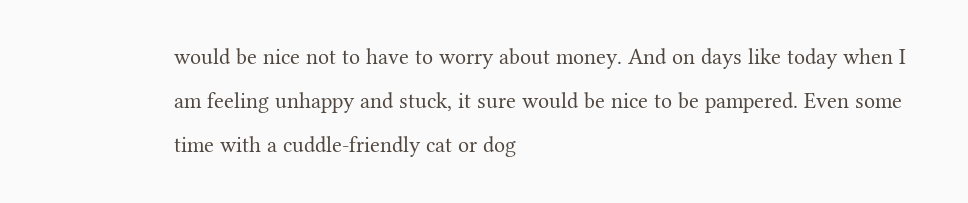would be nice not to have to worry about money. And on days like today when I am feeling unhappy and stuck, it sure would be nice to be pampered. Even some time with a cuddle-friendly cat or dog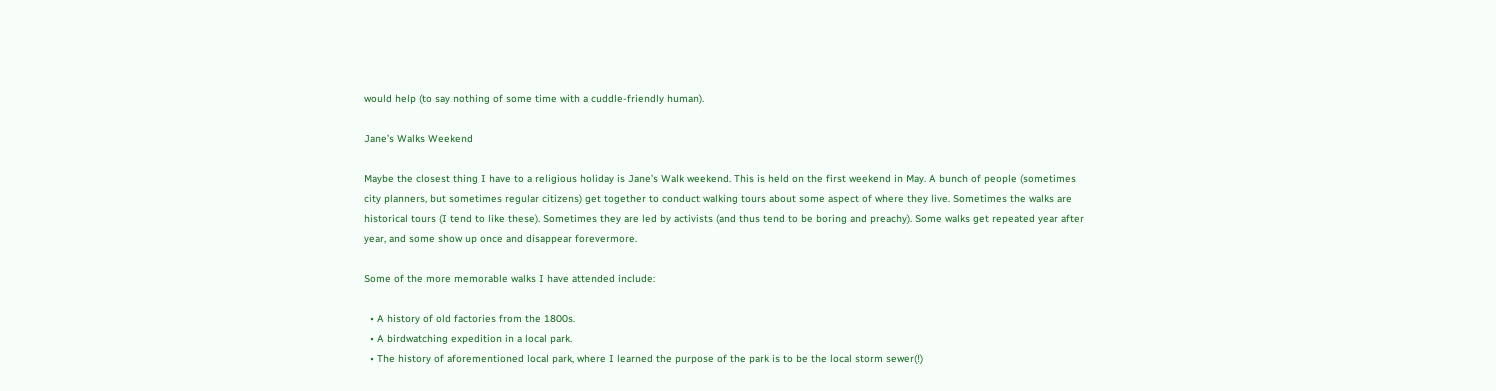would help (to say nothing of some time with a cuddle-friendly human).

Jane’s Walks Weekend

Maybe the closest thing I have to a religious holiday is Jane’s Walk weekend. This is held on the first weekend in May. A bunch of people (sometimes city planners, but sometimes regular citizens) get together to conduct walking tours about some aspect of where they live. Sometimes the walks are historical tours (I tend to like these). Sometimes they are led by activists (and thus tend to be boring and preachy). Some walks get repeated year after year, and some show up once and disappear forevermore.

Some of the more memorable walks I have attended include:

  • A history of old factories from the 1800s.
  • A birdwatching expedition in a local park.
  • The history of aforementioned local park, where I learned the purpose of the park is to be the local storm sewer(!)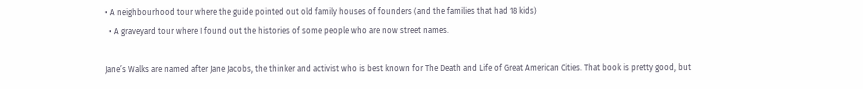• A neighbourhood tour where the guide pointed out old family houses of founders (and the families that had 18 kids)
  • A graveyard tour where I found out the histories of some people who are now street names.

Jane’s Walks are named after Jane Jacobs, the thinker and activist who is best known for The Death and Life of Great American Cities. That book is pretty good, but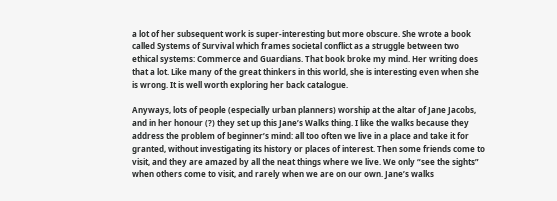a lot of her subsequent work is super-interesting but more obscure. She wrote a book called Systems of Survival which frames societal conflict as a struggle between two ethical systems: Commerce and Guardians. That book broke my mind. Her writing does that a lot. Like many of the great thinkers in this world, she is interesting even when she is wrong. It is well worth exploring her back catalogue.

Anyways, lots of people (especially urban planners) worship at the altar of Jane Jacobs, and in her honour (?) they set up this Jane’s Walks thing. I like the walks because they address the problem of beginner’s mind: all too often we live in a place and take it for granted, without investigating its history or places of interest. Then some friends come to visit, and they are amazed by all the neat things where we live. We only “see the sights” when others come to visit, and rarely when we are on our own. Jane’s walks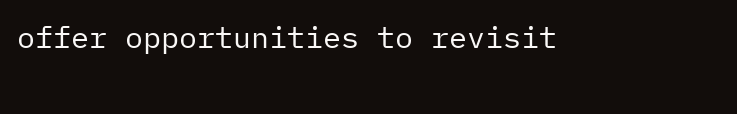offer opportunities to revisit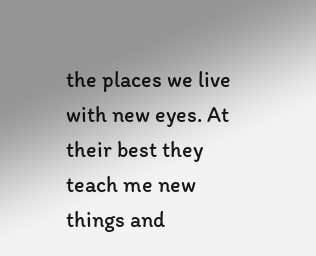the places we live with new eyes. At their best they teach me new things and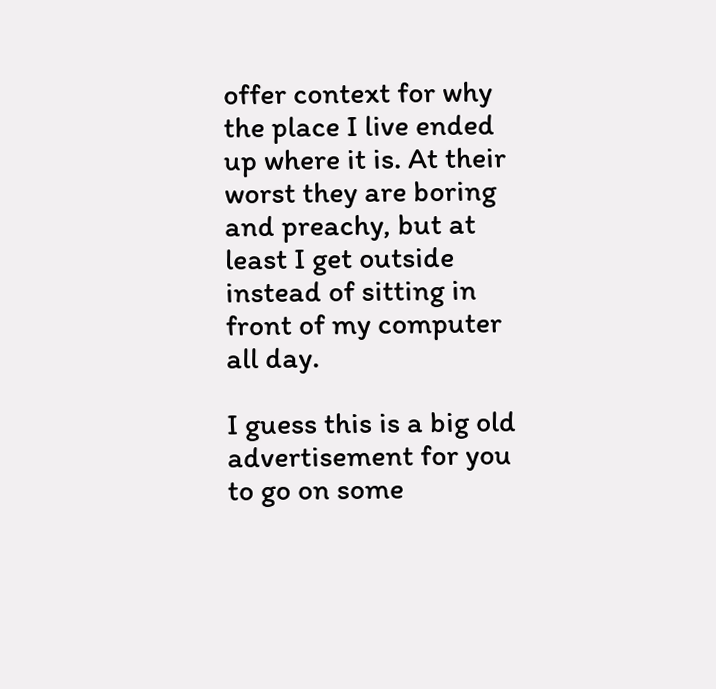offer context for why the place I live ended up where it is. At their worst they are boring and preachy, but at least I get outside instead of sitting in front of my computer all day.

I guess this is a big old advertisement for you to go on some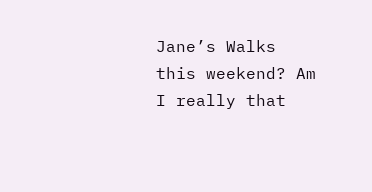Jane’s Walks this weekend? Am I really that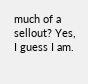much of a sellout? Yes, I guess I am.